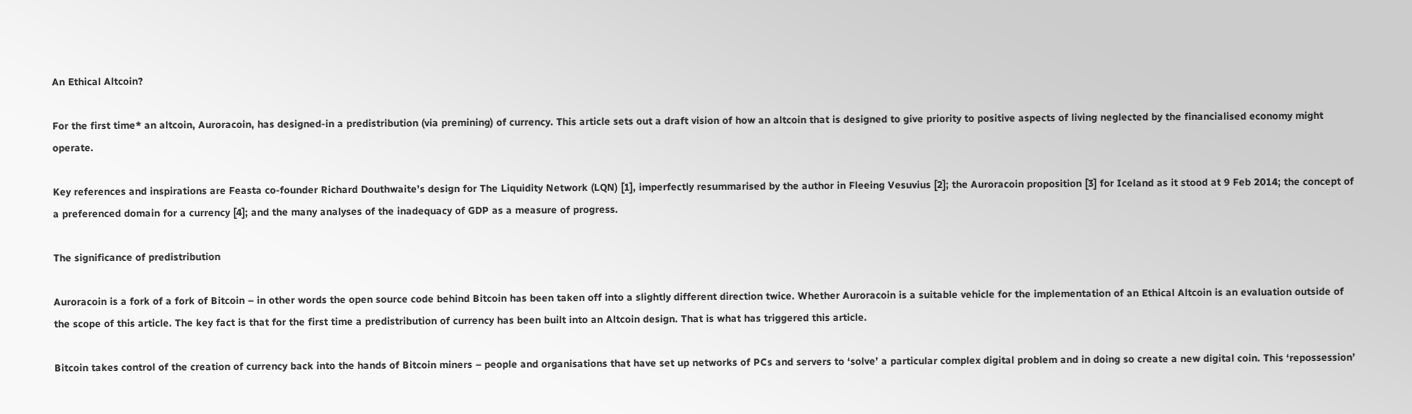An Ethical Altcoin?

For the first time* an altcoin, Auroracoin, has designed-in a predistribution (via premining) of currency. This article sets out a draft vision of how an altcoin that is designed to give priority to positive aspects of living neglected by the financialised economy might operate.

Key references and inspirations are Feasta co-founder Richard Douthwaite’s design for The Liquidity Network (LQN) [1], imperfectly resummarised by the author in Fleeing Vesuvius [2]; the Auroracoin proposition [3] for Iceland as it stood at 9 Feb 2014; the concept of a preferenced domain for a currency [4]; and the many analyses of the inadequacy of GDP as a measure of progress.

The significance of predistribution

Auroracoin is a fork of a fork of Bitcoin – in other words the open source code behind Bitcoin has been taken off into a slightly different direction twice. Whether Auroracoin is a suitable vehicle for the implementation of an Ethical Altcoin is an evaluation outside of the scope of this article. The key fact is that for the first time a predistribution of currency has been built into an Altcoin design. That is what has triggered this article.

Bitcoin takes control of the creation of currency back into the hands of Bitcoin miners – people and organisations that have set up networks of PCs and servers to ‘solve’ a particular complex digital problem and in doing so create a new digital coin. This ‘repossession’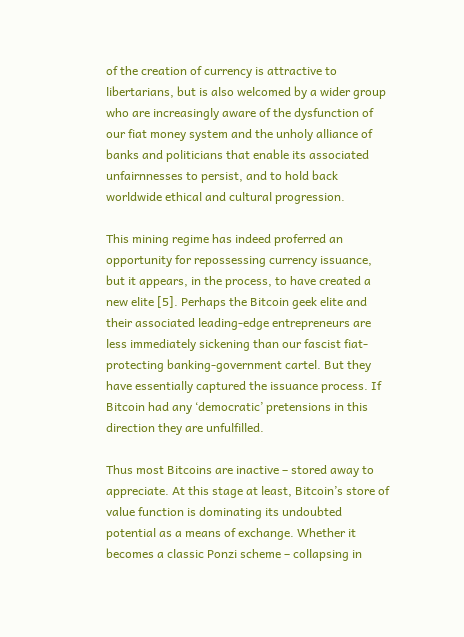of the creation of currency is attractive to libertarians, but is also welcomed by a wider group who are increasingly aware of the dysfunction of our fiat money system and the unholy alliance of banks and politicians that enable its associated unfairnnesses to persist, and to hold back worldwide ethical and cultural progression.

This mining regime has indeed proferred an opportunity for repossessing currency issuance, but it appears, in the process, to have created a new elite [5]. Perhaps the Bitcoin geek elite and their associated leading-edge entrepreneurs are less immediately sickening than our fascist fiat-protecting banking-government cartel. But they have essentially captured the issuance process. If Bitcoin had any ‘democratic’ pretensions in this direction they are unfulfilled.

Thus most Bitcoins are inactive – stored away to appreciate. At this stage at least, Bitcoin’s store of value function is dominating its undoubted potential as a means of exchange. Whether it becomes a classic Ponzi scheme – collapsing in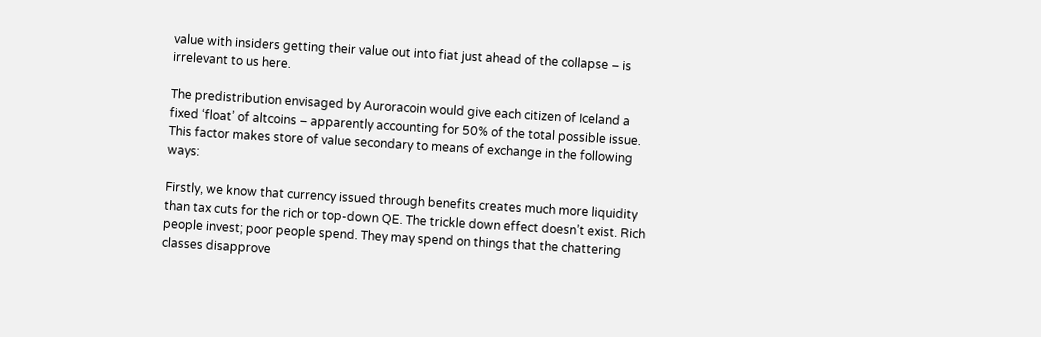value with insiders getting their value out into fiat just ahead of the collapse – is irrelevant to us here.

The predistribution envisaged by Auroracoin would give each citizen of Iceland a fixed ‘float’ of altcoins – apparently accounting for 50% of the total possible issue. This factor makes store of value secondary to means of exchange in the following ways:

Firstly, we know that currency issued through benefits creates much more liquidity than tax cuts for the rich or top-down QE. The trickle down effect doesn’t exist. Rich people invest; poor people spend. They may spend on things that the chattering classes disapprove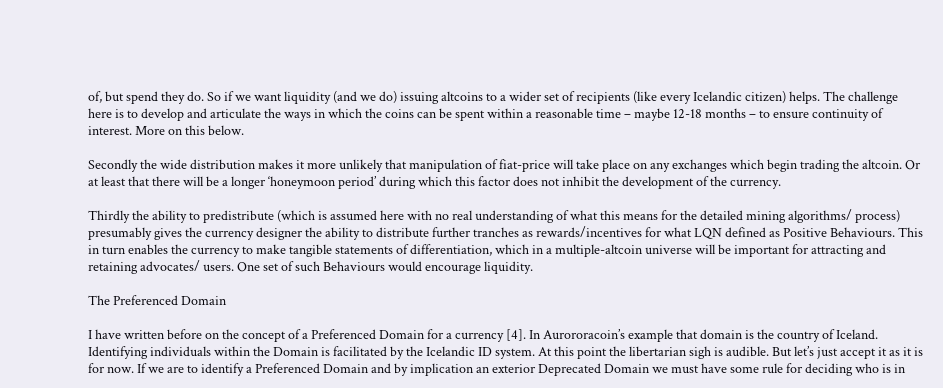of, but spend they do. So if we want liquidity (and we do) issuing altcoins to a wider set of recipients (like every Icelandic citizen) helps. The challenge here is to develop and articulate the ways in which the coins can be spent within a reasonable time – maybe 12-18 months – to ensure continuity of interest. More on this below.

Secondly the wide distribution makes it more unlikely that manipulation of fiat-price will take place on any exchanges which begin trading the altcoin. Or at least that there will be a longer ‘honeymoon period’ during which this factor does not inhibit the development of the currency.

Thirdly the ability to predistribute (which is assumed here with no real understanding of what this means for the detailed mining algorithms/ process) presumably gives the currency designer the ability to distribute further tranches as rewards/incentives for what LQN defined as Positive Behaviours. This in turn enables the currency to make tangible statements of differentiation, which in a multiple-altcoin universe will be important for attracting and retaining advocates/ users. One set of such Behaviours would encourage liquidity.

The Preferenced Domain

I have written before on the concept of a Preferenced Domain for a currency [4]. In Aurororacoin’s example that domain is the country of Iceland. Identifying individuals within the Domain is facilitated by the Icelandic ID system. At this point the libertarian sigh is audible. But let’s just accept it as it is for now. If we are to identify a Preferenced Domain and by implication an exterior Deprecated Domain we must have some rule for deciding who is in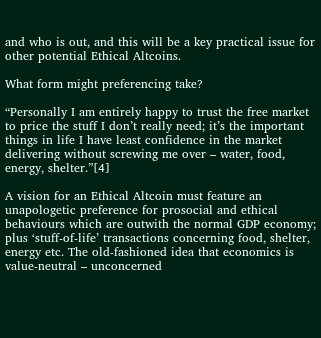and who is out, and this will be a key practical issue for other potential Ethical Altcoins.

What form might preferencing take?

“Personally I am entirely happy to trust the free market to price the stuff I don’t really need; it’s the important things in life I have least confidence in the market delivering without screwing me over – water, food, energy, shelter.”[4]

A vision for an Ethical Altcoin must feature an unapologetic preference for prosocial and ethical behaviours which are outwith the normal GDP economy; plus ‘stuff-of-life’ transactions concerning food, shelter, energy etc. The old-fashioned idea that economics is value-neutral – unconcerned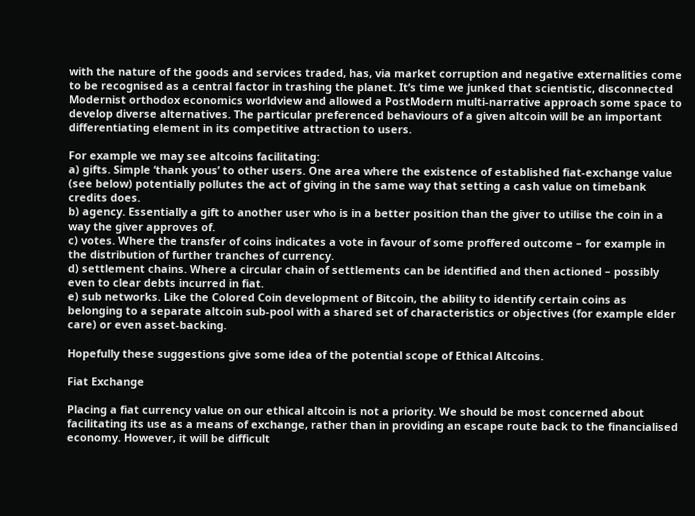with the nature of the goods and services traded, has, via market corruption and negative externalities come to be recognised as a central factor in trashing the planet. It’s time we junked that scientistic, disconnected Modernist orthodox economics worldview and allowed a PostModern multi-narrative approach some space to develop diverse alternatives. The particular preferenced behaviours of a given altcoin will be an important differentiating element in its competitive attraction to users.

For example we may see altcoins facilitating:
a) gifts. Simple ‘thank yous’ to other users. One area where the existence of established fiat-exchange value (see below) potentially pollutes the act of giving in the same way that setting a cash value on timebank credits does.
b) agency. Essentially a gift to another user who is in a better position than the giver to utilise the coin in a way the giver approves of.
c) votes. Where the transfer of coins indicates a vote in favour of some proffered outcome – for example in the distribution of further tranches of currency.
d) settlement chains. Where a circular chain of settlements can be identified and then actioned – possibly even to clear debts incurred in fiat.
e) sub networks. Like the Colored Coin development of Bitcoin, the ability to identify certain coins as belonging to a separate altcoin sub-pool with a shared set of characteristics or objectives (for example elder care) or even asset-backing.

Hopefully these suggestions give some idea of the potential scope of Ethical Altcoins.

Fiat Exchange

Placing a fiat currency value on our ethical altcoin is not a priority. We should be most concerned about facilitating its use as a means of exchange, rather than in providing an escape route back to the financialised economy. However, it will be difficult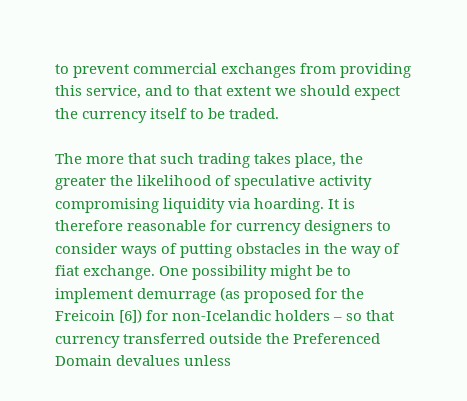to prevent commercial exchanges from providing this service, and to that extent we should expect the currency itself to be traded.

The more that such trading takes place, the greater the likelihood of speculative activity compromising liquidity via hoarding. It is therefore reasonable for currency designers to consider ways of putting obstacles in the way of fiat exchange. One possibility might be to implement demurrage (as proposed for the Freicoin [6]) for non-Icelandic holders – so that currency transferred outside the Preferenced Domain devalues unless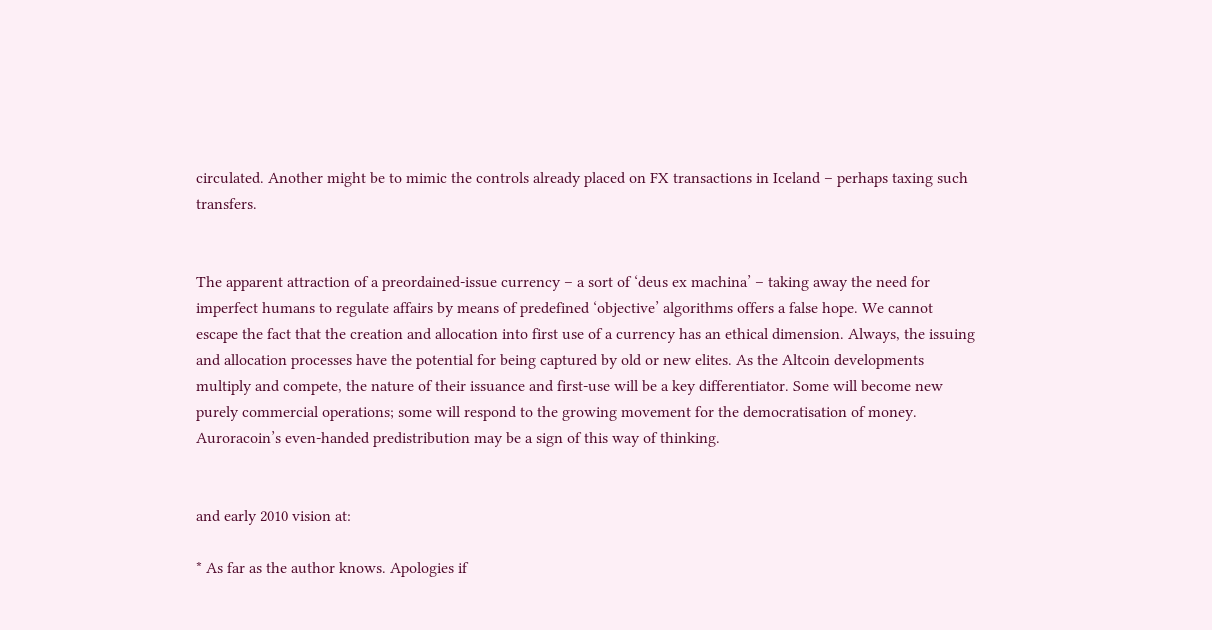circulated. Another might be to mimic the controls already placed on FX transactions in Iceland – perhaps taxing such transfers.


The apparent attraction of a preordained-issue currency – a sort of ‘deus ex machina’ – taking away the need for imperfect humans to regulate affairs by means of predefined ‘objective’ algorithms offers a false hope. We cannot escape the fact that the creation and allocation into first use of a currency has an ethical dimension. Always, the issuing and allocation processes have the potential for being captured by old or new elites. As the Altcoin developments multiply and compete, the nature of their issuance and first-use will be a key differentiator. Some will become new purely commercial operations; some will respond to the growing movement for the democratisation of money. Auroracoin’s even-handed predistribution may be a sign of this way of thinking.


and early 2010 vision at:

* As far as the author knows. Apologies if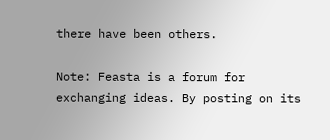there have been others.

Note: Feasta is a forum for exchanging ideas. By posting on its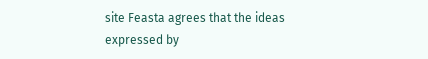site Feasta agrees that the ideas expressed by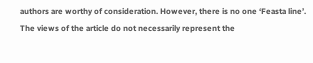authors are worthy of consideration. However, there is no one ‘Feasta line’. The views of the article do not necessarily represent the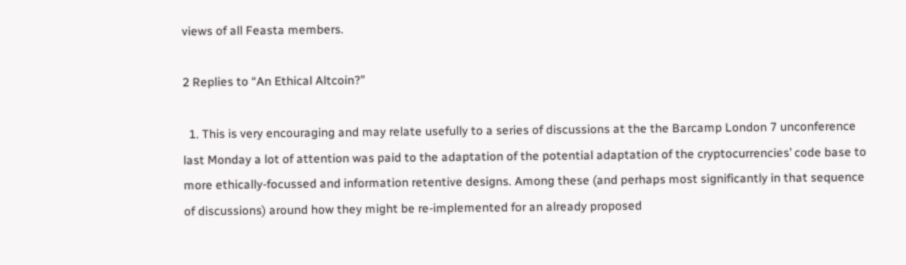views of all Feasta members.

2 Replies to “An Ethical Altcoin?”

  1. This is very encouraging and may relate usefully to a series of discussions at the the Barcamp London 7 unconference last Monday a lot of attention was paid to the adaptation of the potential adaptation of the cryptocurrencies’ code base to more ethically-focussed and information retentive designs. Among these (and perhaps most significantly in that sequence of discussions) around how they might be re-implemented for an already proposed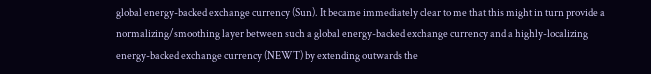global energy-backed exchange currency (Sun). It became immediately clear to me that this might in turn provide a normalizing/smoothing layer between such a global energy-backed exchange currency and a highly-localizing energy-backed exchange currency (NEWT) by extending outwards the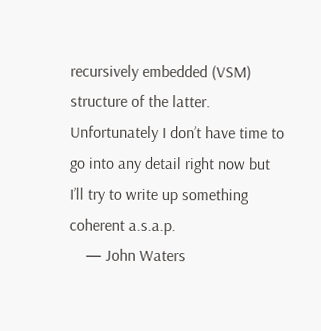recursively embedded (VSM) structure of the latter. Unfortunately I don’t have time to go into any detail right now but I’ll try to write up something coherent a.s.a.p.
    — John Waters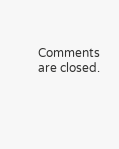Comments are closed.